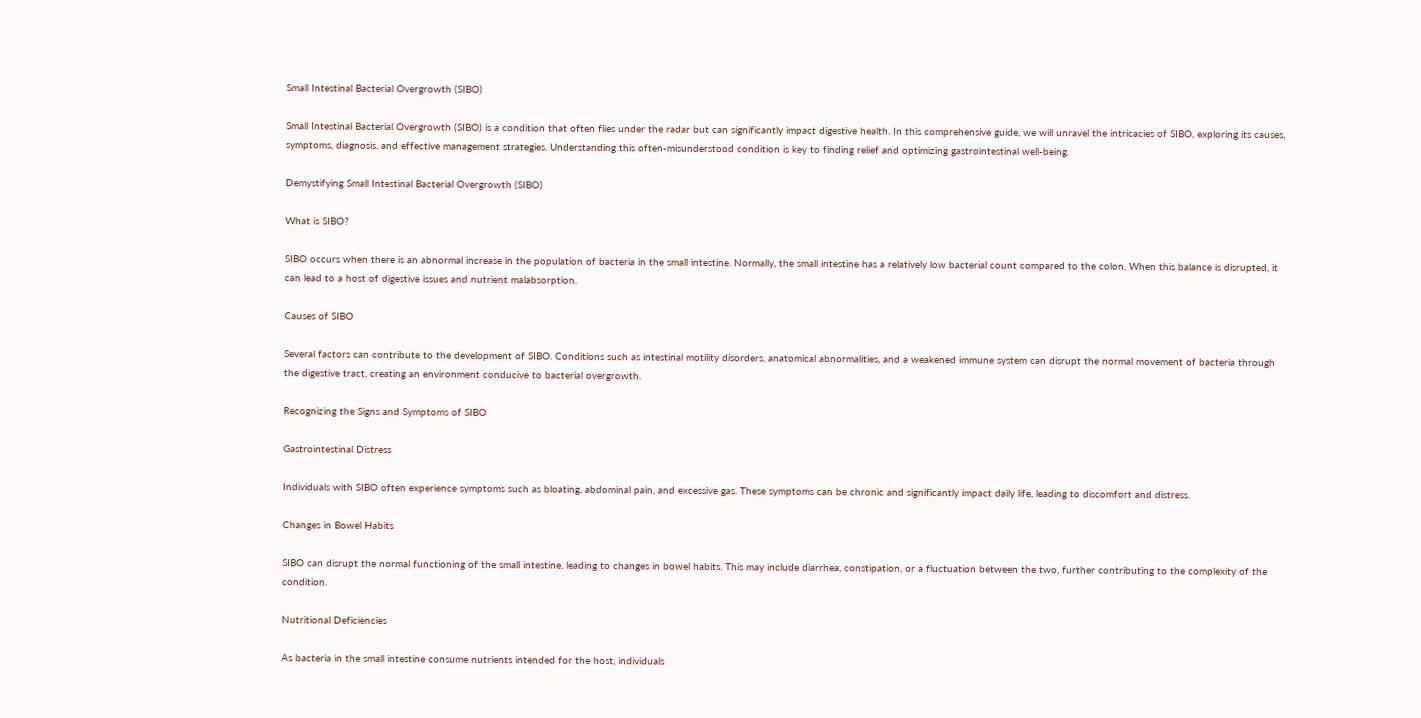Small Intestinal Bacterial Overgrowth (SIBO)

Small Intestinal Bacterial Overgrowth (SIBO) is a condition that often flies under the radar but can significantly impact digestive health. In this comprehensive guide, we will unravel the intricacies of SIBO, exploring its causes, symptoms, diagnosis, and effective management strategies. Understanding this often-misunderstood condition is key to finding relief and optimizing gastrointestinal well-being.

Demystifying Small Intestinal Bacterial Overgrowth (SIBO)

What is SIBO?

SIBO occurs when there is an abnormal increase in the population of bacteria in the small intestine. Normally, the small intestine has a relatively low bacterial count compared to the colon. When this balance is disrupted, it can lead to a host of digestive issues and nutrient malabsorption.

Causes of SIBO

Several factors can contribute to the development of SIBO. Conditions such as intestinal motility disorders, anatomical abnormalities, and a weakened immune system can disrupt the normal movement of bacteria through the digestive tract, creating an environment conducive to bacterial overgrowth.

Recognizing the Signs and Symptoms of SIBO

Gastrointestinal Distress

Individuals with SIBO often experience symptoms such as bloating, abdominal pain, and excessive gas. These symptoms can be chronic and significantly impact daily life, leading to discomfort and distress.

Changes in Bowel Habits

SIBO can disrupt the normal functioning of the small intestine, leading to changes in bowel habits. This may include diarrhea, constipation, or a fluctuation between the two, further contributing to the complexity of the condition.

Nutritional Deficiencies

As bacteria in the small intestine consume nutrients intended for the host, individuals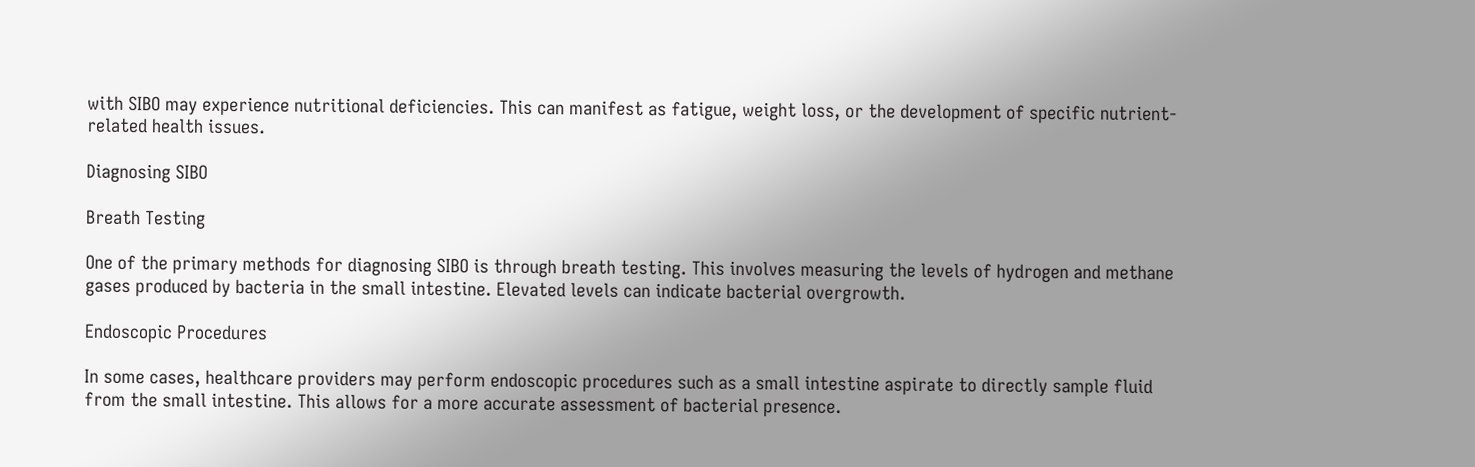with SIBO may experience nutritional deficiencies. This can manifest as fatigue, weight loss, or the development of specific nutrient-related health issues.

Diagnosing SIBO

Breath Testing

One of the primary methods for diagnosing SIBO is through breath testing. This involves measuring the levels of hydrogen and methane gases produced by bacteria in the small intestine. Elevated levels can indicate bacterial overgrowth.

Endoscopic Procedures

In some cases, healthcare providers may perform endoscopic procedures such as a small intestine aspirate to directly sample fluid from the small intestine. This allows for a more accurate assessment of bacterial presence.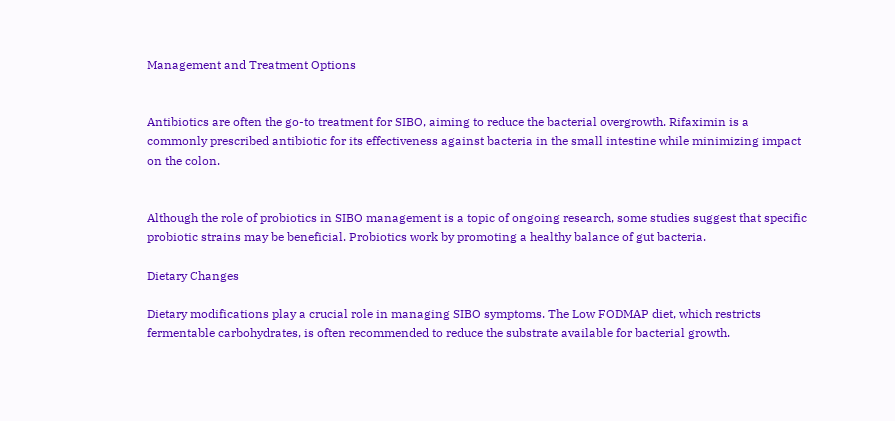Management and Treatment Options


Antibiotics are often the go-to treatment for SIBO, aiming to reduce the bacterial overgrowth. Rifaximin is a commonly prescribed antibiotic for its effectiveness against bacteria in the small intestine while minimizing impact on the colon.


Although the role of probiotics in SIBO management is a topic of ongoing research, some studies suggest that specific probiotic strains may be beneficial. Probiotics work by promoting a healthy balance of gut bacteria.

Dietary Changes

Dietary modifications play a crucial role in managing SIBO symptoms. The Low FODMAP diet, which restricts fermentable carbohydrates, is often recommended to reduce the substrate available for bacterial growth.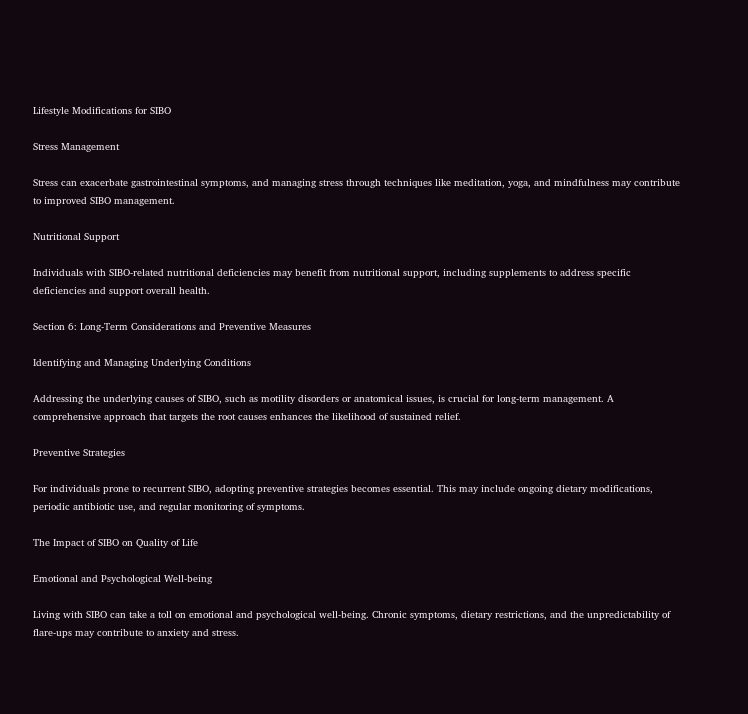Lifestyle Modifications for SIBO

Stress Management

Stress can exacerbate gastrointestinal symptoms, and managing stress through techniques like meditation, yoga, and mindfulness may contribute to improved SIBO management.

Nutritional Support

Individuals with SIBO-related nutritional deficiencies may benefit from nutritional support, including supplements to address specific deficiencies and support overall health.

Section 6: Long-Term Considerations and Preventive Measures

Identifying and Managing Underlying Conditions

Addressing the underlying causes of SIBO, such as motility disorders or anatomical issues, is crucial for long-term management. A comprehensive approach that targets the root causes enhances the likelihood of sustained relief.

Preventive Strategies

For individuals prone to recurrent SIBO, adopting preventive strategies becomes essential. This may include ongoing dietary modifications, periodic antibiotic use, and regular monitoring of symptoms.

The Impact of SIBO on Quality of Life

Emotional and Psychological Well-being

Living with SIBO can take a toll on emotional and psychological well-being. Chronic symptoms, dietary restrictions, and the unpredictability of flare-ups may contribute to anxiety and stress.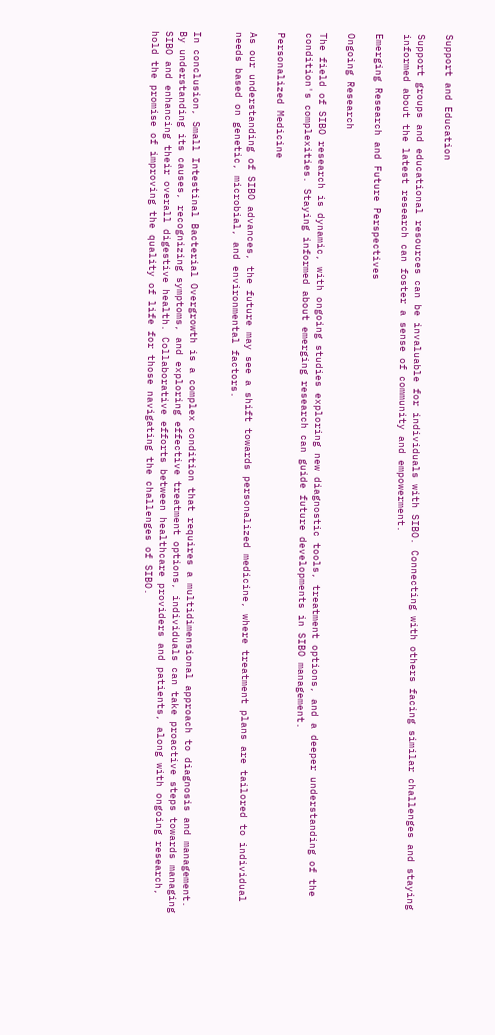Support and Education

Support groups and educational resources can be invaluable for individuals with SIBO. Connecting with others facing similar challenges and staying informed about the latest research can foster a sense of community and empowerment.

Emerging Research and Future Perspectives

Ongoing Research

The field of SIBO research is dynamic, with ongoing studies exploring new diagnostic tools, treatment options, and a deeper understanding of the condition's complexities. Staying informed about emerging research can guide future developments in SIBO management.

Personalized Medicine

As our understanding of SIBO advances, the future may see a shift towards personalized medicine, where treatment plans are tailored to individual needs based on genetic, microbial, and environmental factors.


In conclusion, Small Intestinal Bacterial Overgrowth is a complex condition that requires a multidimensional approach to diagnosis and management. By understanding its causes, recognizing symptoms, and exploring effective treatment options, individuals can take proactive steps towards managing SIBO and enhancing their overall digestive health. Collaborative efforts between healthcare providers and patients, along with ongoing research, hold the promise of improving the quality of life for those navigating the challenges of SIBO.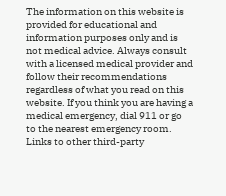The information on this website is provided for educational and information purposes only and is not medical advice. Always consult with a licensed medical provider and follow their recommendations regardless of what you read on this website. If you think you are having a medical emergency, dial 911 or go to the nearest emergency room. Links to other third-party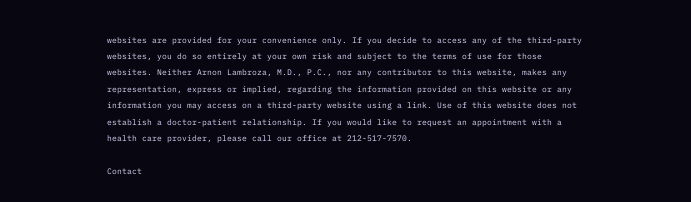websites are provided for your convenience only. If you decide to access any of the third-party websites, you do so entirely at your own risk and subject to the terms of use for those websites. Neither Arnon Lambroza, M.D., P.C., nor any contributor to this website, makes any representation, express or implied, regarding the information provided on this website or any information you may access on a third-party website using a link. Use of this website does not establish a doctor-patient relationship. If you would like to request an appointment with a health care provider, please call our office at 212-517-7570.

Contact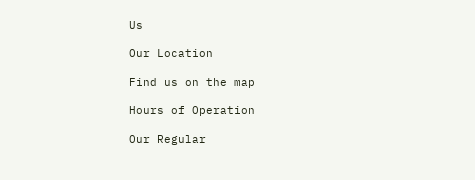Us

Our Location

Find us on the map

Hours of Operation

Our Regular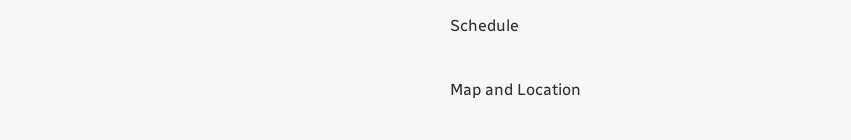Schedule

Map and Location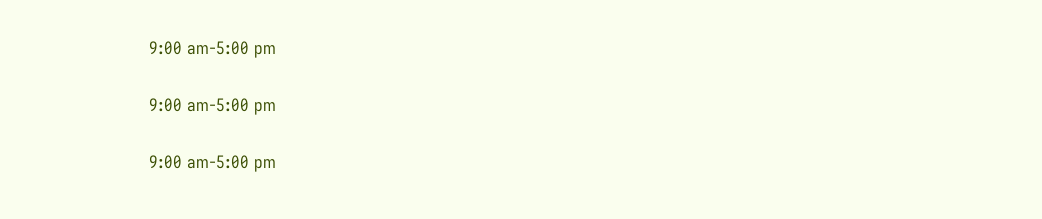9:00 am-5:00 pm


9:00 am-5:00 pm


9:00 am-5:00 pm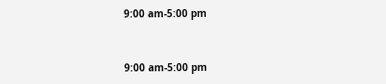9:00 am-5:00 pm


9:00 am-5:00 pm